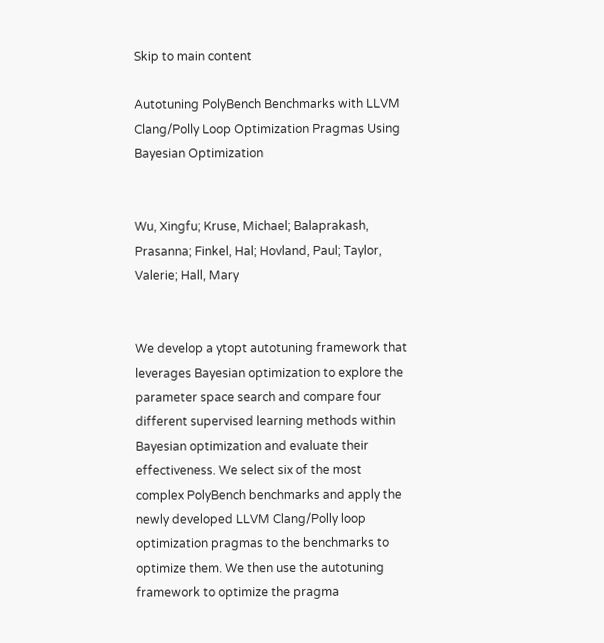Skip to main content

Autotuning PolyBench Benchmarks with LLVM Clang/Polly Loop Optimization Pragmas Using Bayesian Optimization


Wu, Xingfu; Kruse, Michael; Balaprakash, Prasanna; Finkel, Hal; Hovland, Paul; Taylor, Valerie; Hall, Mary


We develop a ytopt autotuning framework that leverages Bayesian optimization to explore the parameter space search and compare four different supervised learning methods within Bayesian optimization and evaluate their effectiveness. We select six of the most complex PolyBench benchmarks and apply the newly developed LLVM Clang/Polly loop optimization pragmas to the benchmarks to optimize them. We then use the autotuning framework to optimize the pragma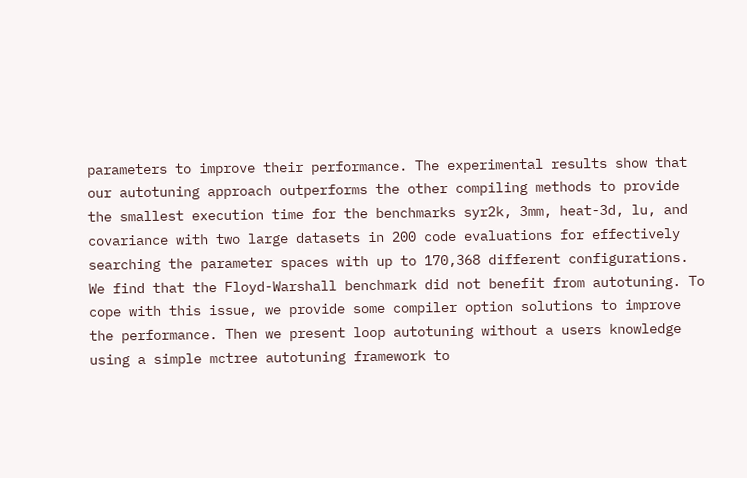parameters to improve their performance. The experimental results show that our autotuning approach outperforms the other compiling methods to provide the smallest execution time for the benchmarks syr2k, 3mm, heat-3d, lu, and covariance with two large datasets in 200 code evaluations for effectively searching the parameter spaces with up to 170,368 different configurations. We find that the Floyd-Warshall benchmark did not benefit from autotuning. To cope with this issue, we provide some compiler option solutions to improve the performance. Then we present loop autotuning without a users knowledge using a simple mctree autotuning framework to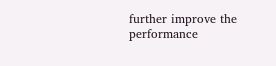further improve the performance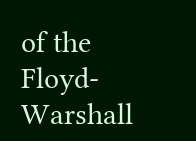of the Floyd-Warshall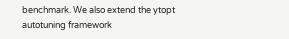benchmark. We also extend the ytopt autotuning framework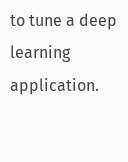to tune a deep learning application.